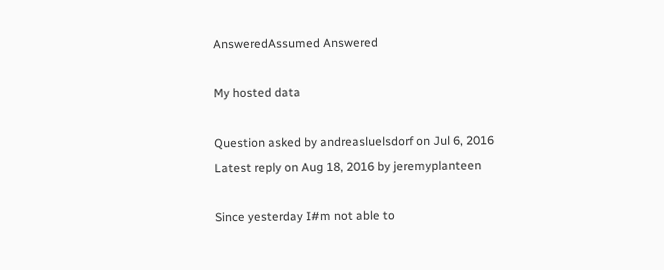AnsweredAssumed Answered

My hosted data

Question asked by andreasluelsdorf on Jul 6, 2016
Latest reply on Aug 18, 2016 by jeremyplanteen

Since yesterday I#m not able to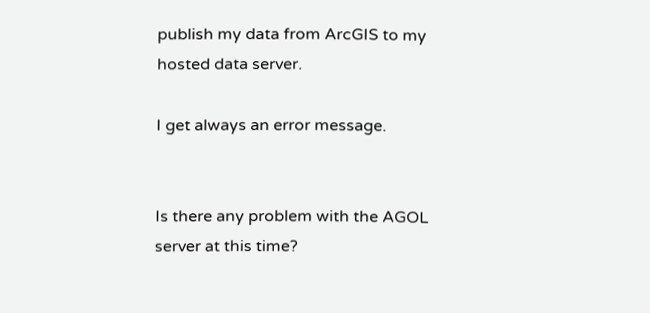publish my data from ArcGIS to my hosted data server.

I get always an error message.


Is there any problem with the AGOL server at this time?